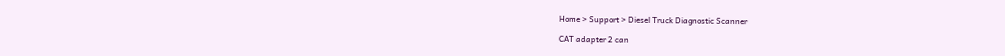Home > Support > Diesel Truck Diagnostic Scanner

CAT adapter 2 can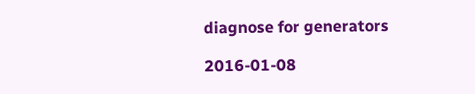diagnose for generators

2016-01-08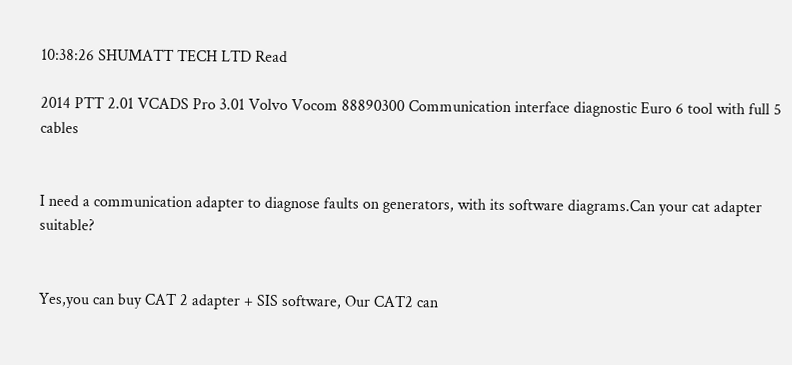10:38:26 SHUMATT TECH LTD Read

2014 PTT 2.01 VCADS Pro 3.01 Volvo Vocom 88890300 Communication interface diagnostic Euro 6 tool with full 5 cables


I need a communication adapter to diagnose faults on generators, with its software diagrams.Can your cat adapter suitable?


Yes,you can buy CAT 2 adapter + SIS software, Our CAT2 can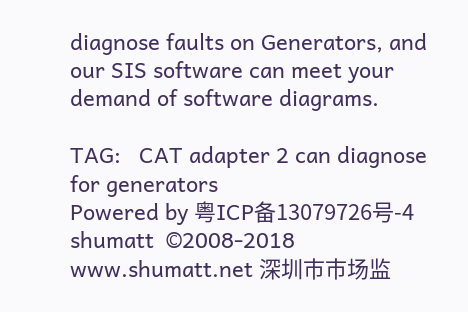diagnose faults on Generators, and our SIS software can meet your demand of software diagrams.

TAG:   CAT adapter 2 can diagnose for generators
Powered by 粤ICP备13079726号-4  shumatt  ©2008-2018 www.shumatt.net 深圳市市场监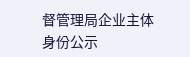督管理局企业主体身份公示